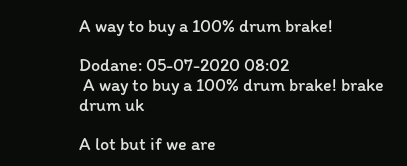A way to buy a 100% drum brake!

Dodane: 05-07-2020 08:02
 A way to buy a 100% drum brake! brake drum uk

A lot but if we are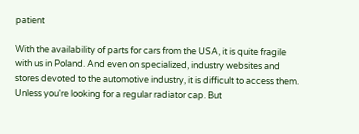patient

With the availability of parts for cars from the USA, it is quite fragile with us in Poland. And even on specialized, industry websites and stores devoted to the automotive industry, it is difficult to access them. Unless you're looking for a regular radiator cap. But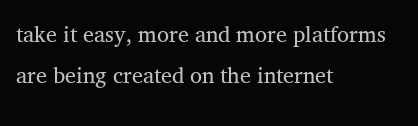take it easy, more and more platforms are being created on the internet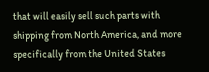that will easily sell such parts with shipping from North America, and more specifically from the United States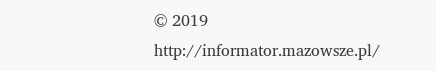© 2019 http://informator.mazowsze.pl/